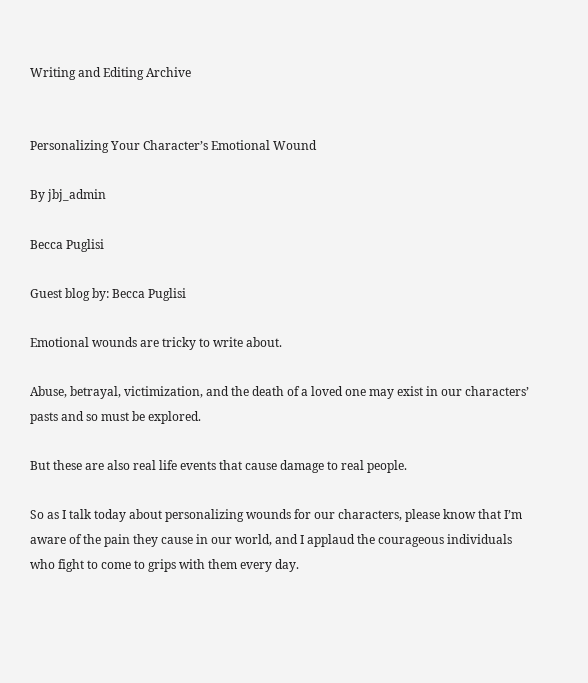Writing and Editing Archive


Personalizing Your Character’s Emotional Wound

By jbj_admin

Becca Puglisi

Guest blog by: Becca Puglisi

Emotional wounds are tricky to write about.

Abuse, betrayal, victimization, and the death of a loved one may exist in our characters’ pasts and so must be explored.

But these are also real life events that cause damage to real people.

So as I talk today about personalizing wounds for our characters, please know that I’m aware of the pain they cause in our world, and I applaud the courageous individuals who fight to come to grips with them every day.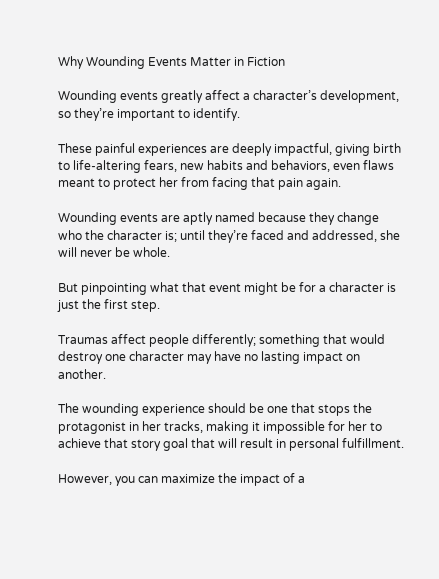Why Wounding Events Matter in Fiction

Wounding events greatly affect a character’s development, so they’re important to identify.

These painful experiences are deeply impactful, giving birth to life-altering fears, new habits and behaviors, even flaws meant to protect her from facing that pain again.

Wounding events are aptly named because they change who the character is; until they’re faced and addressed, she will never be whole.

But pinpointing what that event might be for a character is just the first step.

Traumas affect people differently; something that would destroy one character may have no lasting impact on another.

The wounding experience should be one that stops the protagonist in her tracks, making it impossible for her to achieve that story goal that will result in personal fulfillment.

However, you can maximize the impact of a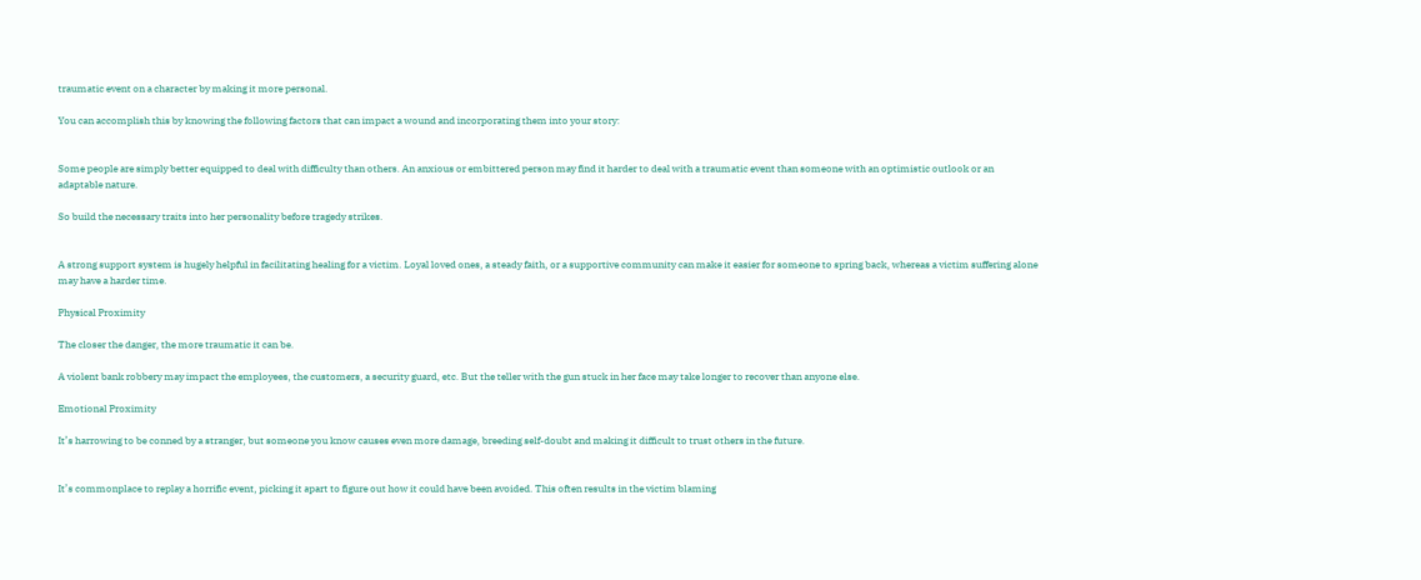traumatic event on a character by making it more personal.

You can accomplish this by knowing the following factors that can impact a wound and incorporating them into your story:


Some people are simply better equipped to deal with difficulty than others. An anxious or embittered person may find it harder to deal with a traumatic event than someone with an optimistic outlook or an adaptable nature.

So build the necessary traits into her personality before tragedy strikes.


A strong support system is hugely helpful in facilitating healing for a victim. Loyal loved ones, a steady faith, or a supportive community can make it easier for someone to spring back, whereas a victim suffering alone may have a harder time.

Physical Proximity

The closer the danger, the more traumatic it can be.

A violent bank robbery may impact the employees, the customers, a security guard, etc. But the teller with the gun stuck in her face may take longer to recover than anyone else.

Emotional Proximity

It’s harrowing to be conned by a stranger, but someone you know causes even more damage, breeding self-doubt and making it difficult to trust others in the future.


It’s commonplace to replay a horrific event, picking it apart to figure out how it could have been avoided. This often results in the victim blaming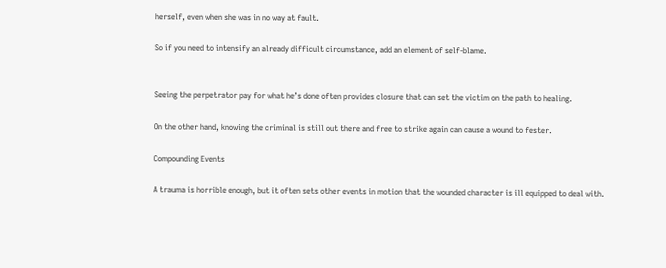herself, even when she was in no way at fault.

So if you need to intensify an already difficult circumstance, add an element of self-blame.


Seeing the perpetrator pay for what he’s done often provides closure that can set the victim on the path to healing.

On the other hand, knowing the criminal is still out there and free to strike again can cause a wound to fester.

Compounding Events

A trauma is horrible enough, but it often sets other events in motion that the wounded character is ill equipped to deal with.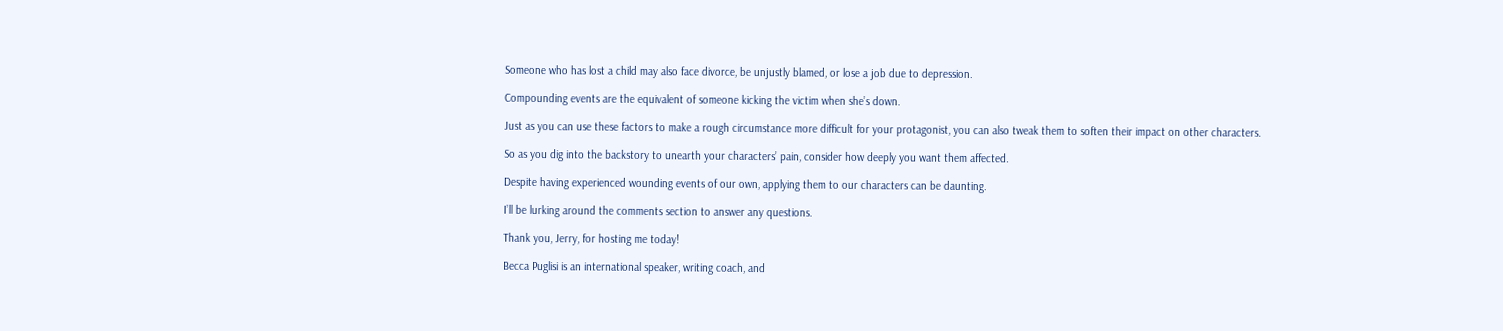Someone who has lost a child may also face divorce, be unjustly blamed, or lose a job due to depression.

Compounding events are the equivalent of someone kicking the victim when she’s down.

Just as you can use these factors to make a rough circumstance more difficult for your protagonist, you can also tweak them to soften their impact on other characters.

So as you dig into the backstory to unearth your characters’ pain, consider how deeply you want them affected.

Despite having experienced wounding events of our own, applying them to our characters can be daunting.

I’ll be lurking around the comments section to answer any questions.

Thank you, Jerry, for hosting me today!

Becca Puglisi is an international speaker, writing coach, and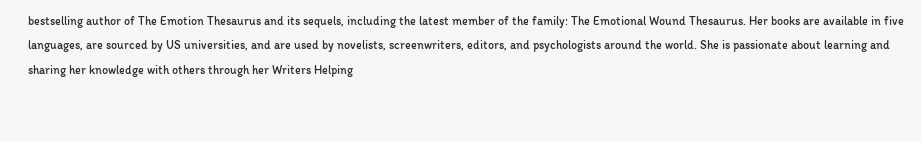bestselling author of The Emotion Thesaurus and its sequels, including the latest member of the family: The Emotional Wound Thesaurus. Her books are available in five languages, are sourced by US universities, and are used by novelists, screenwriters, editors, and psychologists around the world. She is passionate about learning and sharing her knowledge with others through her Writers Helping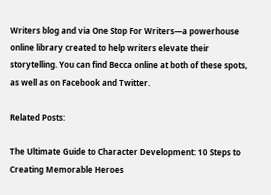Writers blog and via One Stop For Writers—a powerhouse online library created to help writers elevate their storytelling. You can find Becca online at both of these spots, as well as on Facebook and Twitter.

Related Posts:

The Ultimate Guide to Character Development: 10 Steps to Creating Memorable Heroes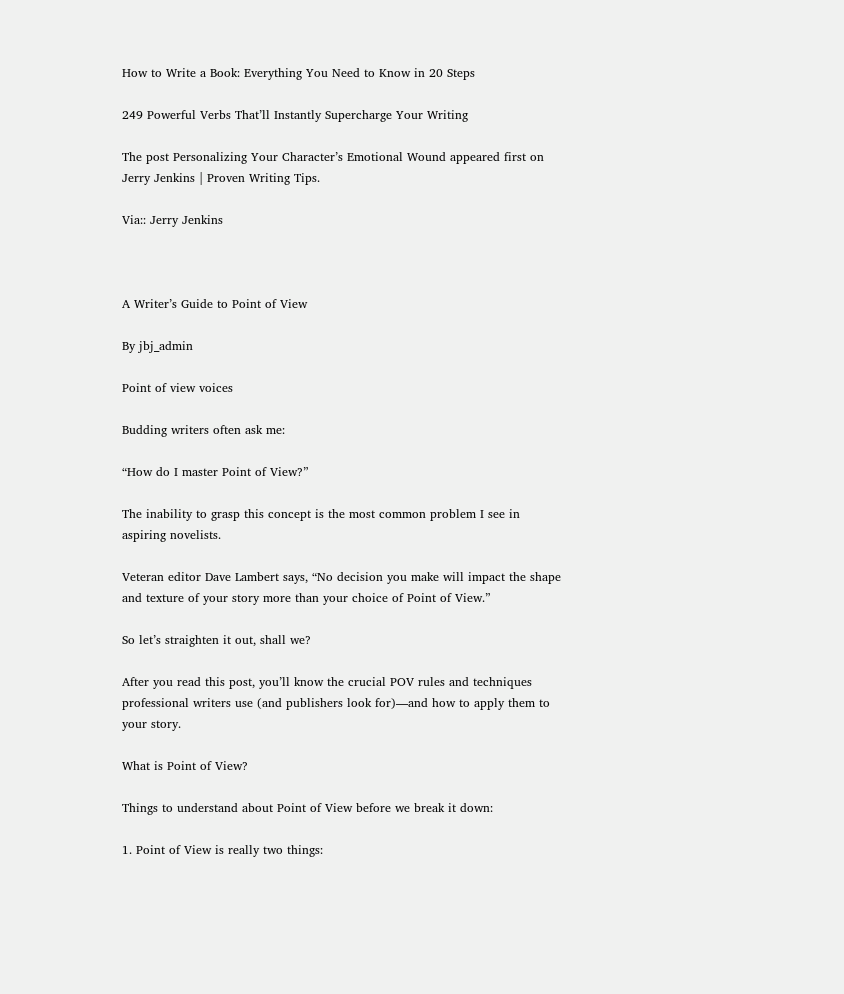How to Write a Book: Everything You Need to Know in 20 Steps

249 Powerful Verbs That’ll Instantly Supercharge Your Writing

The post Personalizing Your Character’s Emotional Wound appeared first on Jerry Jenkins | Proven Writing Tips.

Via:: Jerry Jenkins



A Writer’s Guide to Point of View

By jbj_admin

Point of view voices

Budding writers often ask me:

“How do I master Point of View?”

The inability to grasp this concept is the most common problem I see in aspiring novelists.

Veteran editor Dave Lambert says, “No decision you make will impact the shape and texture of your story more than your choice of Point of View.”

So let’s straighten it out, shall we?

After you read this post, you’ll know the crucial POV rules and techniques professional writers use (and publishers look for)—and how to apply them to your story.

What is Point of View?

Things to understand about Point of View before we break it down:

1. Point of View is really two things: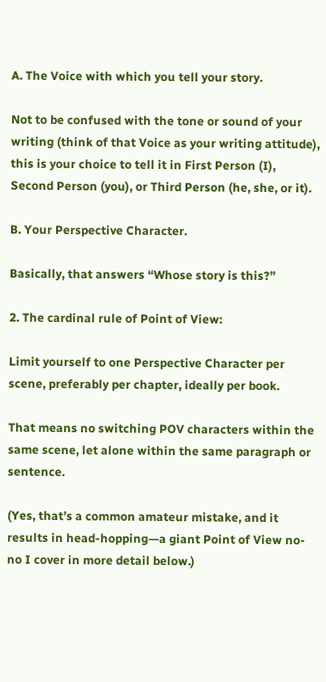A. The Voice with which you tell your story.

Not to be confused with the tone or sound of your writing (think of that Voice as your writing attitude), this is your choice to tell it in First Person (I), Second Person (you), or Third Person (he, she, or it).

B. Your Perspective Character.

Basically, that answers “Whose story is this?”

2. The cardinal rule of Point of View:

Limit yourself to one Perspective Character per scene, preferably per chapter, ideally per book.

That means no switching POV characters within the same scene, let alone within the same paragraph or sentence.

(Yes, that’s a common amateur mistake, and it results in head-hopping—a giant Point of View no-no I cover in more detail below.)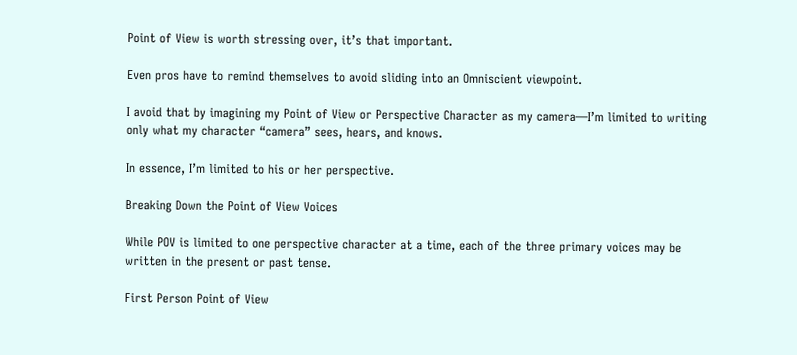Point of View is worth stressing over, it’s that important.

Even pros have to remind themselves to avoid sliding into an Omniscient viewpoint.

I avoid that by imagining my Point of View or Perspective Character as my camera—I’m limited to writing only what my character “camera” sees, hears, and knows.

In essence, I’m limited to his or her perspective.

Breaking Down the Point of View Voices

While POV is limited to one perspective character at a time, each of the three primary voices may be written in the present or past tense.

First Person Point of View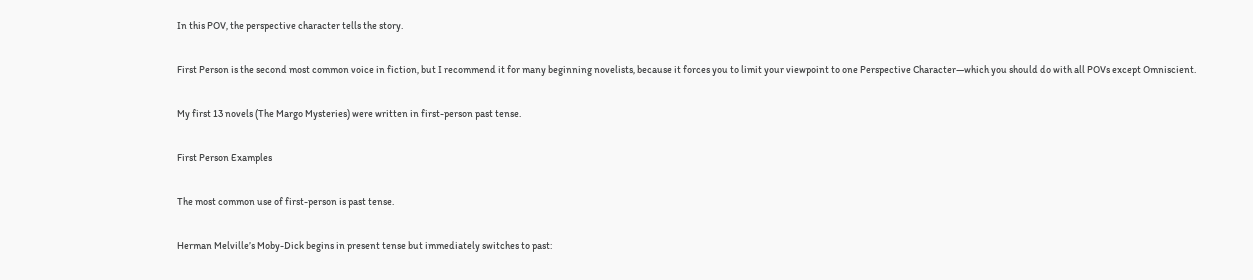In this POV, the perspective character tells the story.

First Person is the second most common voice in fiction, but I recommend it for many beginning novelists, because it forces you to limit your viewpoint to one Perspective Character—which you should do with all POVs except Omniscient.

My first 13 novels (The Margo Mysteries) were written in first-person past tense.

First Person Examples

The most common use of first-person is past tense.

Herman Melville’s Moby-Dick begins in present tense but immediately switches to past: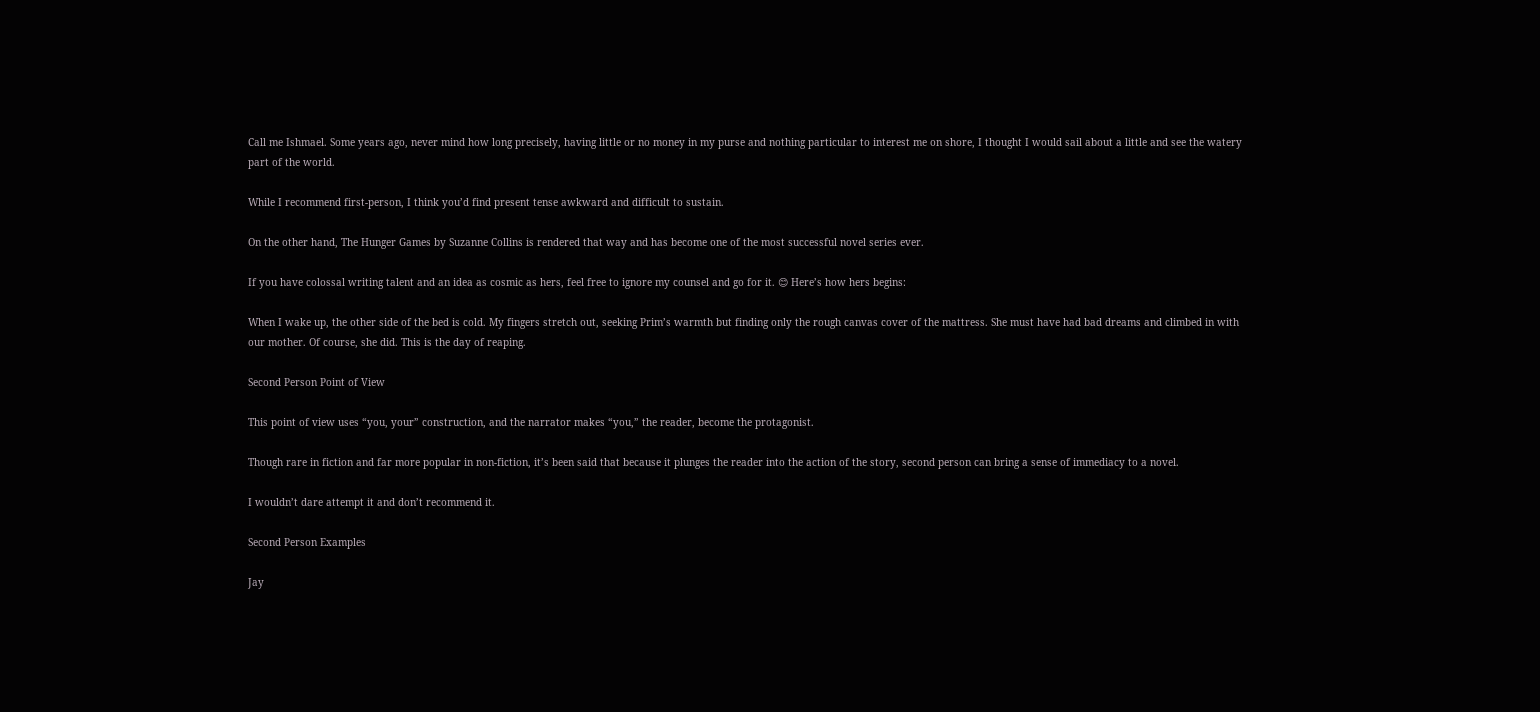Call me Ishmael. Some years ago, never mind how long precisely, having little or no money in my purse and nothing particular to interest me on shore, I thought I would sail about a little and see the watery part of the world.

While I recommend first-person, I think you’d find present tense awkward and difficult to sustain.

On the other hand, The Hunger Games by Suzanne Collins is rendered that way and has become one of the most successful novel series ever.

If you have colossal writing talent and an idea as cosmic as hers, feel free to ignore my counsel and go for it. 😊 Here’s how hers begins:

When I wake up, the other side of the bed is cold. My fingers stretch out, seeking Prim’s warmth but finding only the rough canvas cover of the mattress. She must have had bad dreams and climbed in with our mother. Of course, she did. This is the day of reaping.

Second Person Point of View

This point of view uses “you, your” construction, and the narrator makes “you,” the reader, become the protagonist.

Though rare in fiction and far more popular in non-fiction, it’s been said that because it plunges the reader into the action of the story, second person can bring a sense of immediacy to a novel.

I wouldn’t dare attempt it and don’t recommend it.

Second Person Examples

Jay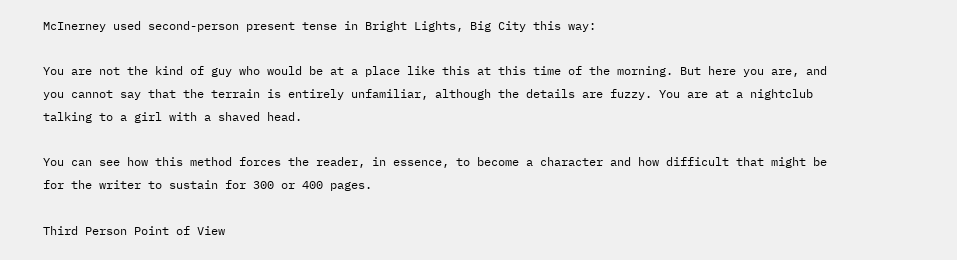McInerney used second-person present tense in Bright Lights, Big City this way:

You are not the kind of guy who would be at a place like this at this time of the morning. But here you are, and you cannot say that the terrain is entirely unfamiliar, although the details are fuzzy. You are at a nightclub talking to a girl with a shaved head.

You can see how this method forces the reader, in essence, to become a character and how difficult that might be for the writer to sustain for 300 or 400 pages.

Third Person Point of View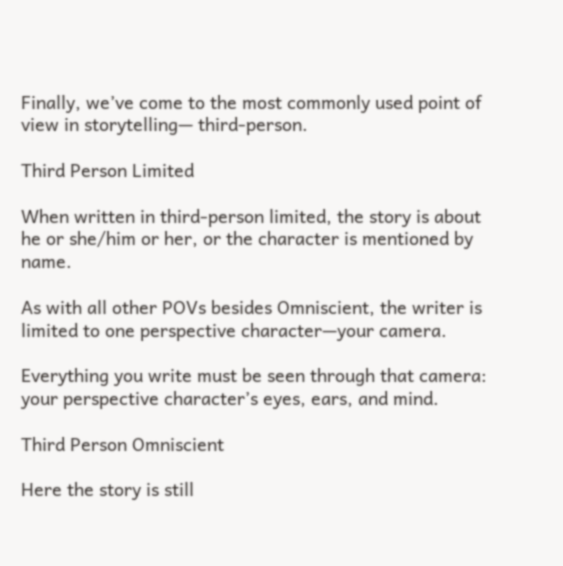Finally, we’ve come to the most commonly used point of view in storytelling— third-person.

Third Person Limited

When written in third-person limited, the story is about he or she/him or her, or the character is mentioned by name.

As with all other POVs besides Omniscient, the writer is limited to one perspective character—your camera.

Everything you write must be seen through that camera: your perspective character’s eyes, ears, and mind.

Third Person Omniscient

Here the story is still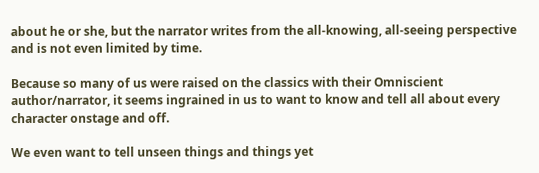about he or she, but the narrator writes from the all-knowing, all-seeing perspective and is not even limited by time.

Because so many of us were raised on the classics with their Omniscient author/narrator, it seems ingrained in us to want to know and tell all about every character onstage and off.

We even want to tell unseen things and things yet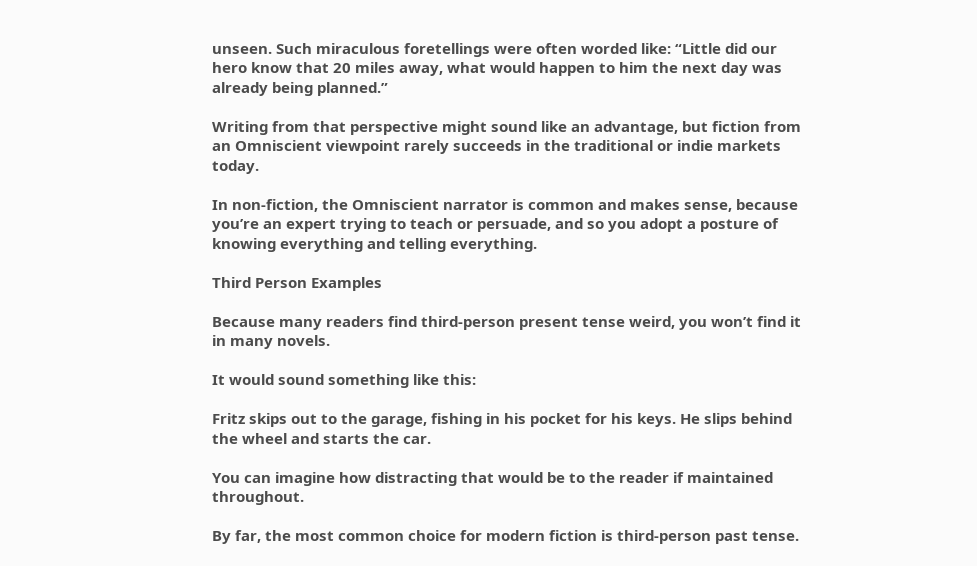unseen. Such miraculous foretellings were often worded like: “Little did our hero know that 20 miles away, what would happen to him the next day was already being planned.”

Writing from that perspective might sound like an advantage, but fiction from an Omniscient viewpoint rarely succeeds in the traditional or indie markets today.

In non-fiction, the Omniscient narrator is common and makes sense, because you’re an expert trying to teach or persuade, and so you adopt a posture of knowing everything and telling everything.

Third Person Examples

Because many readers find third-person present tense weird, you won’t find it in many novels.

It would sound something like this:

Fritz skips out to the garage, fishing in his pocket for his keys. He slips behind the wheel and starts the car.

You can imagine how distracting that would be to the reader if maintained throughout.

By far, the most common choice for modern fiction is third-person past tense.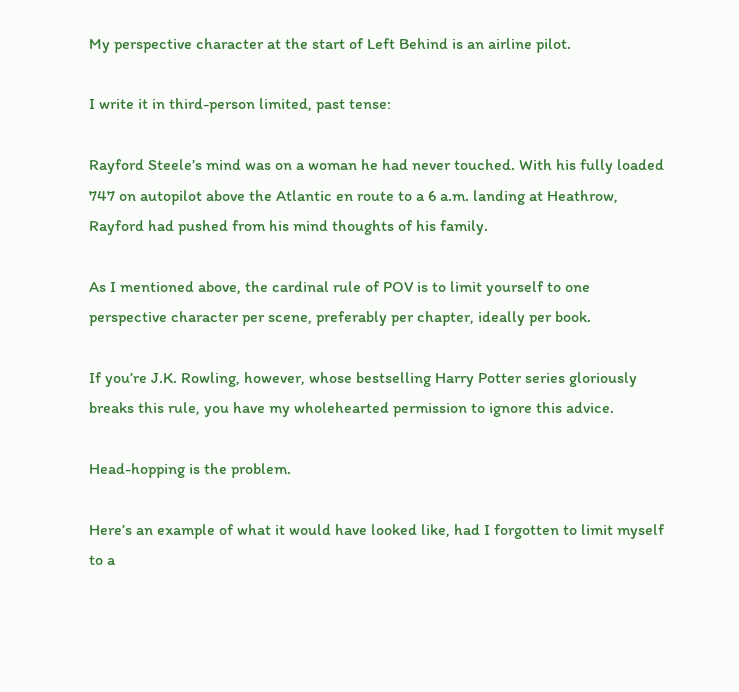My perspective character at the start of Left Behind is an airline pilot.

I write it in third-person limited, past tense:

Rayford Steele’s mind was on a woman he had never touched. With his fully loaded 747 on autopilot above the Atlantic en route to a 6 a.m. landing at Heathrow, Rayford had pushed from his mind thoughts of his family.

As I mentioned above, the cardinal rule of POV is to limit yourself to one perspective character per scene, preferably per chapter, ideally per book.

If you’re J.K. Rowling, however, whose bestselling Harry Potter series gloriously breaks this rule, you have my wholehearted permission to ignore this advice.

Head-hopping is the problem.

Here’s an example of what it would have looked like, had I forgotten to limit myself to a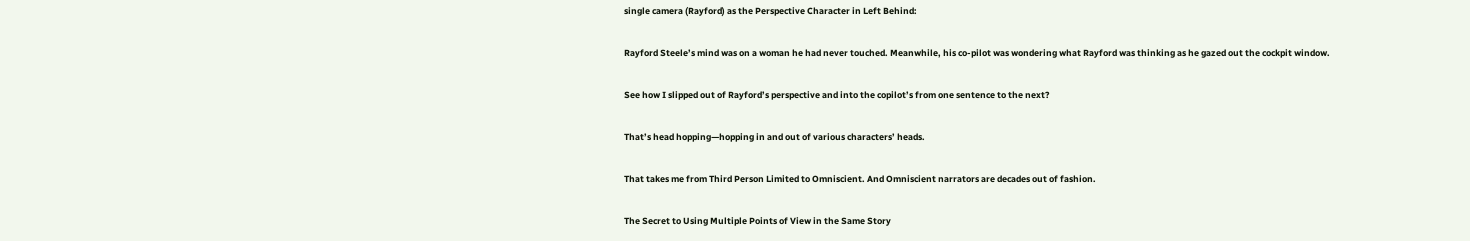single camera (Rayford) as the Perspective Character in Left Behind:

Rayford Steele’s mind was on a woman he had never touched. Meanwhile, his co-pilot was wondering what Rayford was thinking as he gazed out the cockpit window.

See how I slipped out of Rayford’s perspective and into the copilot’s from one sentence to the next?

That’s head hopping—hopping in and out of various characters’ heads.

That takes me from Third Person Limited to Omniscient. And Omniscient narrators are decades out of fashion.

The Secret to Using Multiple Points of View in the Same Story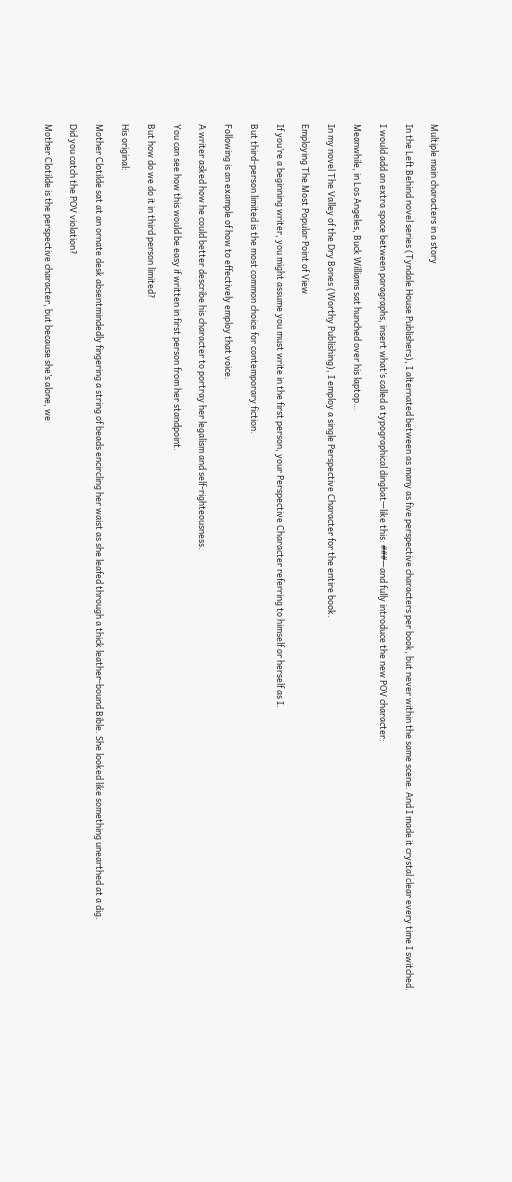Multiple main characters in a story

In the Left Behind novel series (Tyndale House Publishers), I alternated between as many as five perspective characters per book, but never within the same scene. And I made it crystal clear every time I switched.

I would add an extra space between paragraphs, insert what’s called a typographical dingbat—like this: ###—and fully introduce the new POV character:

Meanwhile, in Los Angeles, Buck Williams sat hunched over his laptop…

In my novel The Valley of the Dry Bones (Worthy Publishing), I employ a single Perspective Character for the entire book.

Employing The Most Popular Point of View

If you’re a beginning writer, you might assume you must write in the first person, your Perspective Character referring to himself or herself as I.

But third-person limited is the most common choice for contemporary fiction.

Following is an example of how to effectively employ that voice.

A writer asked how he could better describe his character to portray her legalism and self-righteousness.

You can see how this would be easy if written in first person from her standpoint.

But how do we do it in third person limited?

His original:

Mother Clotilde sat at an ornate desk absentmindedly fingering a string of beads encircling her waist as she leafed through a thick leather-bound Bible. She looked like something unearthed at a dig.

Did you catch the POV violation?

Mother Clotilde is the perspective character, but because she’s alone, we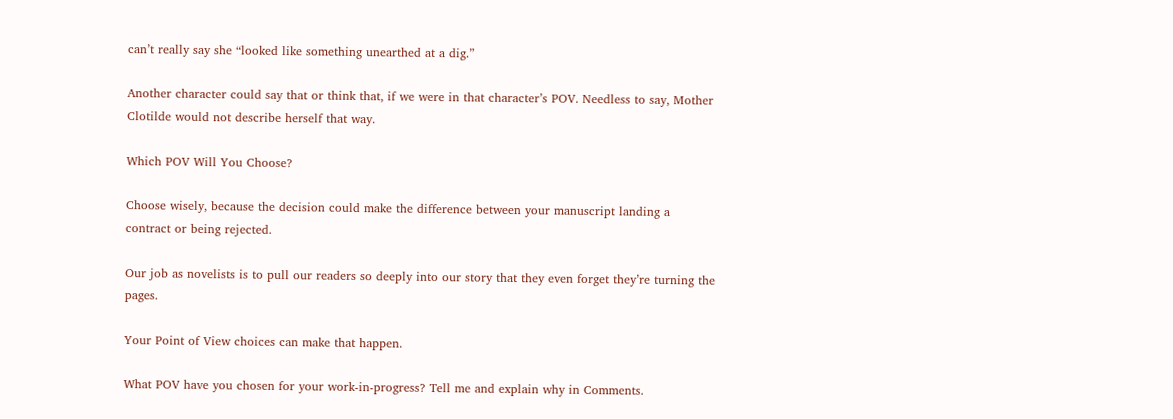can’t really say she “looked like something unearthed at a dig.”

Another character could say that or think that, if we were in that character’s POV. Needless to say, Mother Clotilde would not describe herself that way.

Which POV Will You Choose?

Choose wisely, because the decision could make the difference between your manuscript landing a contract or being rejected.

Our job as novelists is to pull our readers so deeply into our story that they even forget they’re turning the pages.

Your Point of View choices can make that happen.

What POV have you chosen for your work-in-progress? Tell me and explain why in Comments.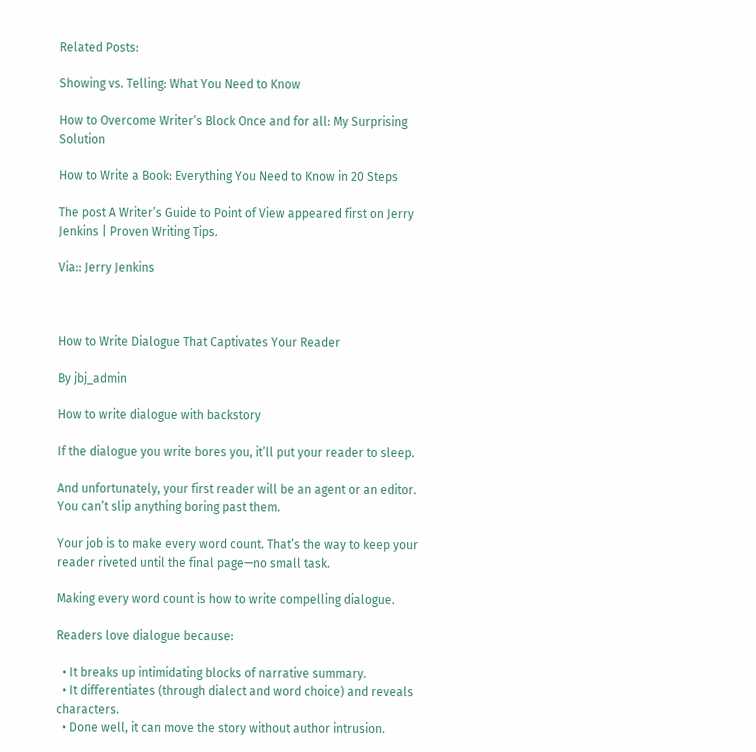Related Posts:

Showing vs. Telling: What You Need to Know

How to Overcome Writer’s Block Once and for all: My Surprising Solution

How to Write a Book: Everything You Need to Know in 20 Steps

The post A Writer’s Guide to Point of View appeared first on Jerry Jenkins | Proven Writing Tips.

Via:: Jerry Jenkins



How to Write Dialogue That Captivates Your Reader

By jbj_admin

How to write dialogue with backstory

If the dialogue you write bores you, it’ll put your reader to sleep.

And unfortunately, your first reader will be an agent or an editor. You can’t slip anything boring past them.

Your job is to make every word count. That’s the way to keep your reader riveted until the final page—no small task.

Making every word count is how to write compelling dialogue.

Readers love dialogue because:

  • It breaks up intimidating blocks of narrative summary.
  • It differentiates (through dialect and word choice) and reveals characters.
  • Done well, it can move the story without author intrusion.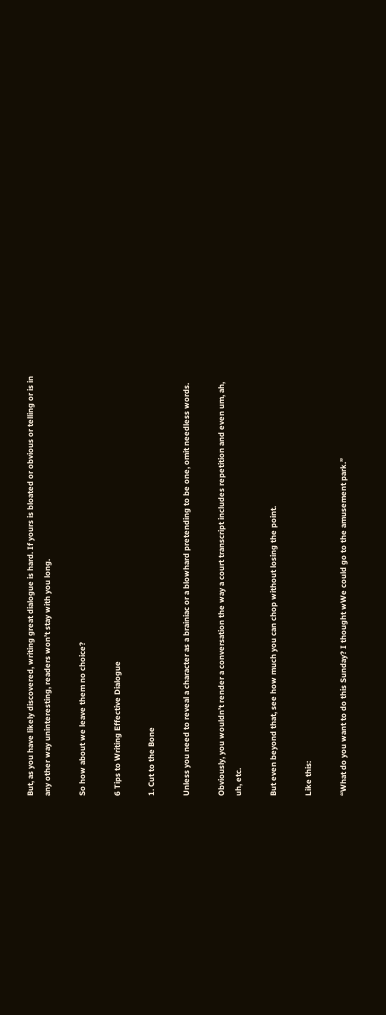But, as you have likely discovered, writing great dialogue is hard. If yours is bloated or obvious or telling or is in any other way uninteresting, readers won’t stay with you long.

So how about we leave them no choice?

6 Tips to Writing Effective Dialogue

1. Cut to the Bone

Unless you need to reveal a character as a brainiac or a blowhard pretending to be one, omit needless words.

Obviously, you wouldn’t render a conversation the way a court transcript includes repetition and even um, ah, uh, etc.

But even beyond that, see how much you can chop without losing the point.

Like this:

“What do you want to do this Sunday? I thought wWe could go to the amusement park.”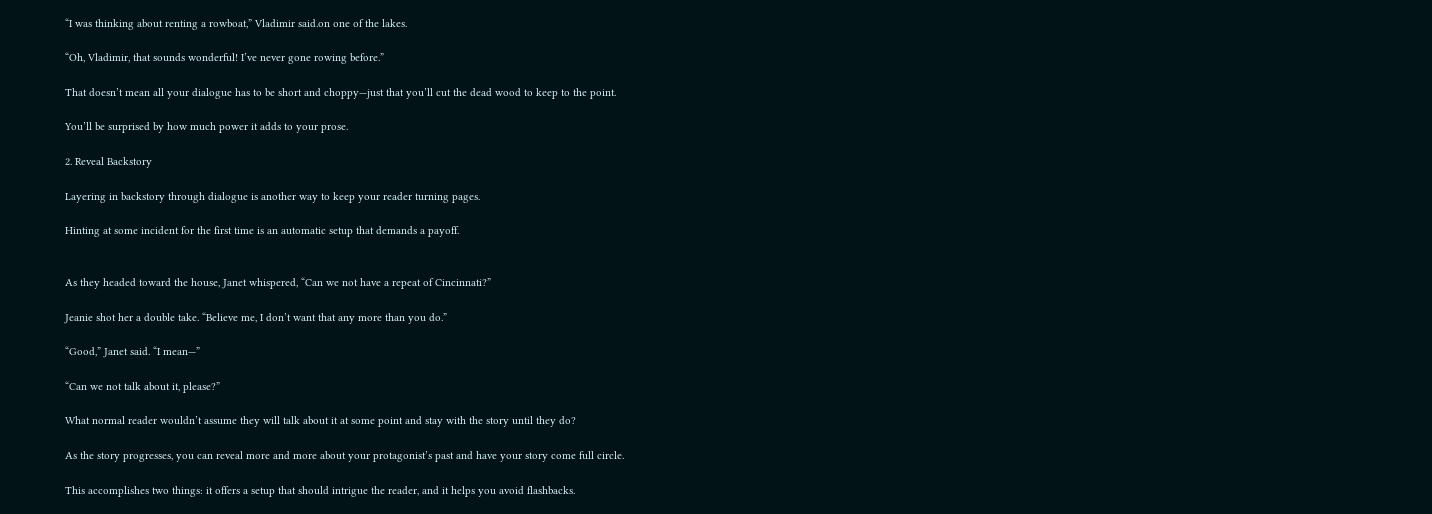“I was thinking about renting a rowboat,” Vladimir said.on one of the lakes.

“Oh, Vladimir, that sounds wonderful! I’ve never gone rowing before.”

That doesn’t mean all your dialogue has to be short and choppy—just that you’ll cut the dead wood to keep to the point.

You’ll be surprised by how much power it adds to your prose.

2. Reveal Backstory

Layering in backstory through dialogue is another way to keep your reader turning pages.

Hinting at some incident for the first time is an automatic setup that demands a payoff.


As they headed toward the house, Janet whispered, “Can we not have a repeat of Cincinnati?”

Jeanie shot her a double take. “Believe me, I don’t want that any more than you do.”

“Good,” Janet said. “I mean—”

“Can we not talk about it, please?”

What normal reader wouldn’t assume they will talk about it at some point and stay with the story until they do?

As the story progresses, you can reveal more and more about your protagonist’s past and have your story come full circle.

This accomplishes two things: it offers a setup that should intrigue the reader, and it helps you avoid flashbacks.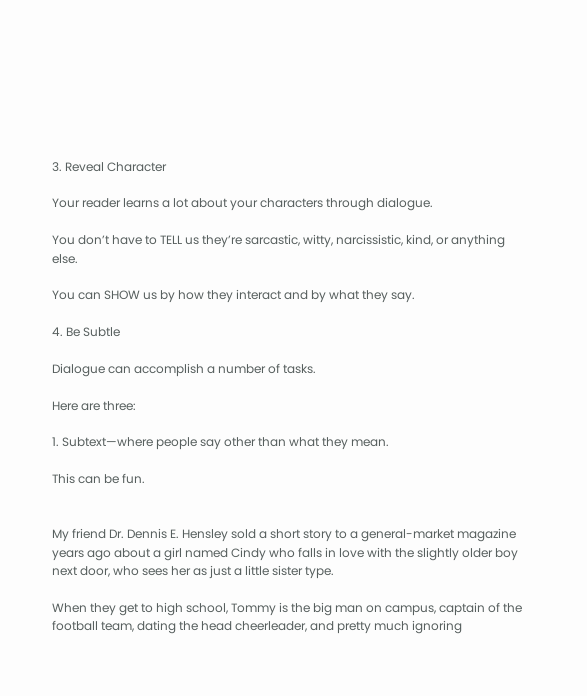3. Reveal Character

Your reader learns a lot about your characters through dialogue.

You don’t have to TELL us they’re sarcastic, witty, narcissistic, kind, or anything else.

You can SHOW us by how they interact and by what they say.

4. Be Subtle

Dialogue can accomplish a number of tasks.

Here are three:

1. Subtext—where people say other than what they mean.

This can be fun.


My friend Dr. Dennis E. Hensley sold a short story to a general-market magazine years ago about a girl named Cindy who falls in love with the slightly older boy next door, who sees her as just a little sister type.

When they get to high school, Tommy is the big man on campus, captain of the football team, dating the head cheerleader, and pretty much ignoring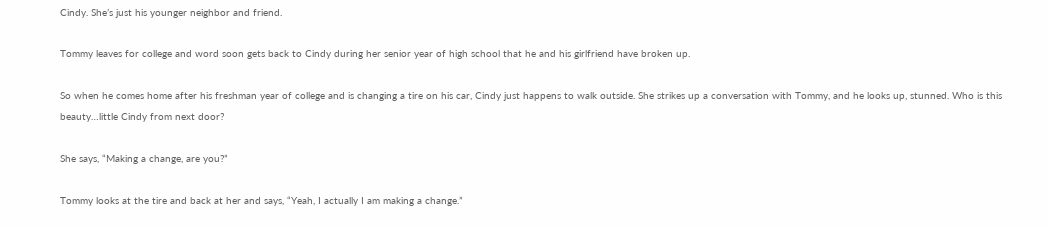Cindy. She’s just his younger neighbor and friend.

Tommy leaves for college and word soon gets back to Cindy during her senior year of high school that he and his girlfriend have broken up.

So when he comes home after his freshman year of college and is changing a tire on his car, Cindy just happens to walk outside. She strikes up a conversation with Tommy, and he looks up, stunned. Who is this beauty…little Cindy from next door?

She says, “Making a change, are you?”

Tommy looks at the tire and back at her and says, “Yeah, I actually I am making a change.”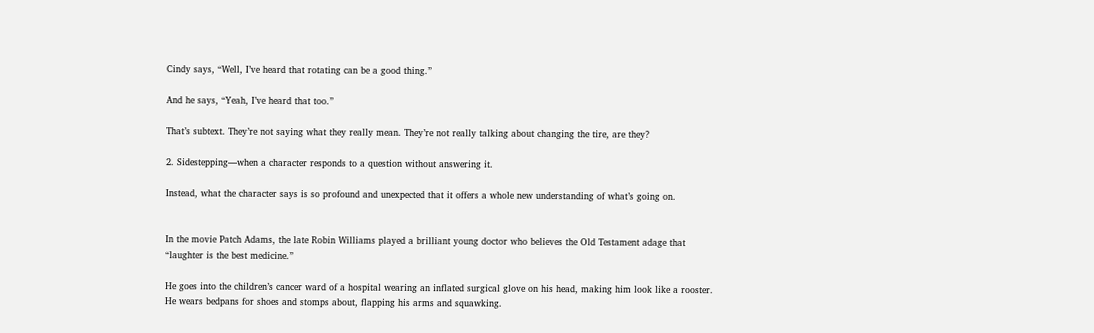Cindy says, “Well, I’ve heard that rotating can be a good thing.”

And he says, “Yeah, I’ve heard that too.”

That’s subtext. They’re not saying what they really mean. They’re not really talking about changing the tire, are they?

2. Sidestepping—when a character responds to a question without answering it.

Instead, what the character says is so profound and unexpected that it offers a whole new understanding of what’s going on.


In the movie Patch Adams, the late Robin Williams played a brilliant young doctor who believes the Old Testament adage that “laughter is the best medicine.”

He goes into the children’s cancer ward of a hospital wearing an inflated surgical glove on his head, making him look like a rooster. He wears bedpans for shoes and stomps about, flapping his arms and squawking.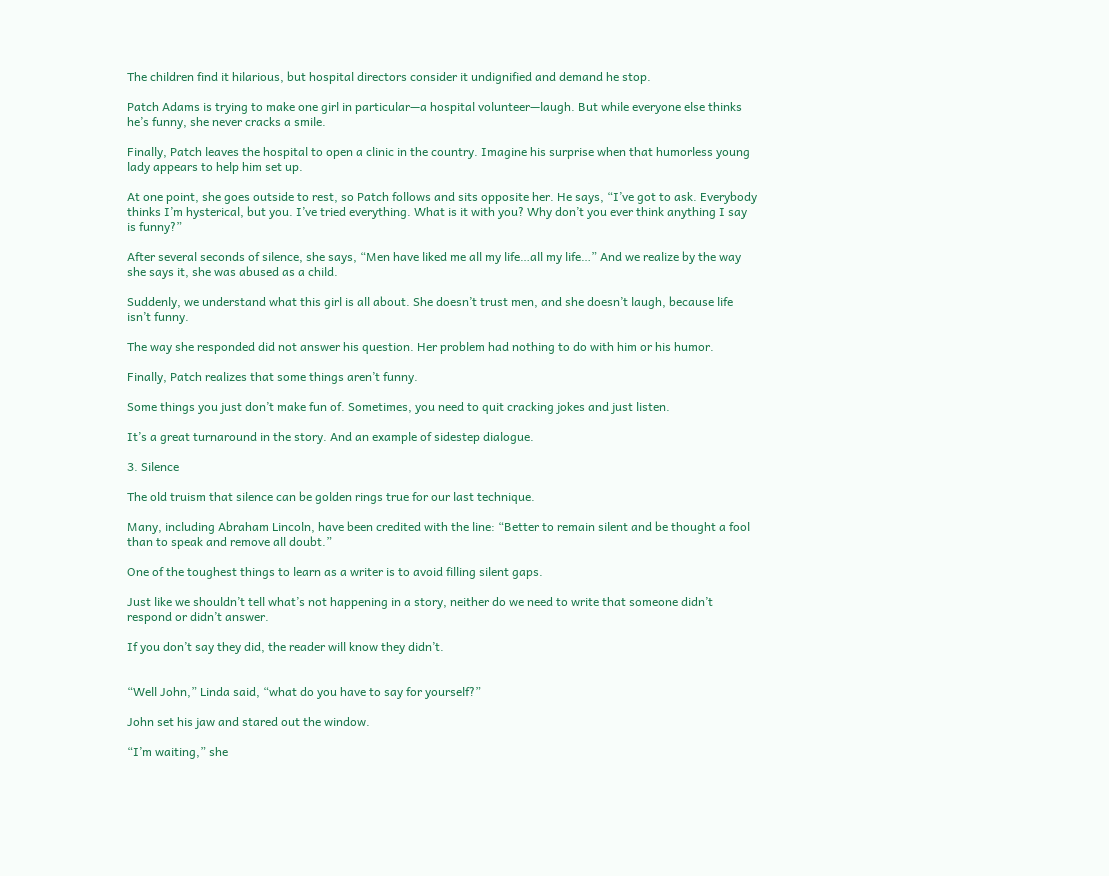The children find it hilarious, but hospital directors consider it undignified and demand he stop.

Patch Adams is trying to make one girl in particular—a hospital volunteer—laugh. But while everyone else thinks he’s funny, she never cracks a smile.

Finally, Patch leaves the hospital to open a clinic in the country. Imagine his surprise when that humorless young lady appears to help him set up.

At one point, she goes outside to rest, so Patch follows and sits opposite her. He says, “I’ve got to ask. Everybody thinks I’m hysterical, but you. I’ve tried everything. What is it with you? Why don’t you ever think anything I say is funny?”

After several seconds of silence, she says, “Men have liked me all my life…all my life…” And we realize by the way she says it, she was abused as a child.

Suddenly, we understand what this girl is all about. She doesn’t trust men, and she doesn’t laugh, because life isn’t funny.

The way she responded did not answer his question. Her problem had nothing to do with him or his humor.

Finally, Patch realizes that some things aren’t funny.

Some things you just don’t make fun of. Sometimes, you need to quit cracking jokes and just listen.

It’s a great turnaround in the story. And an example of sidestep dialogue.

3. Silence

The old truism that silence can be golden rings true for our last technique.

Many, including Abraham Lincoln, have been credited with the line: “Better to remain silent and be thought a fool than to speak and remove all doubt.”

One of the toughest things to learn as a writer is to avoid filling silent gaps.

Just like we shouldn’t tell what’s not happening in a story, neither do we need to write that someone didn’t respond or didn’t answer.

If you don’t say they did, the reader will know they didn’t.


“Well John,” Linda said, “what do you have to say for yourself?”

John set his jaw and stared out the window.

“I’m waiting,” she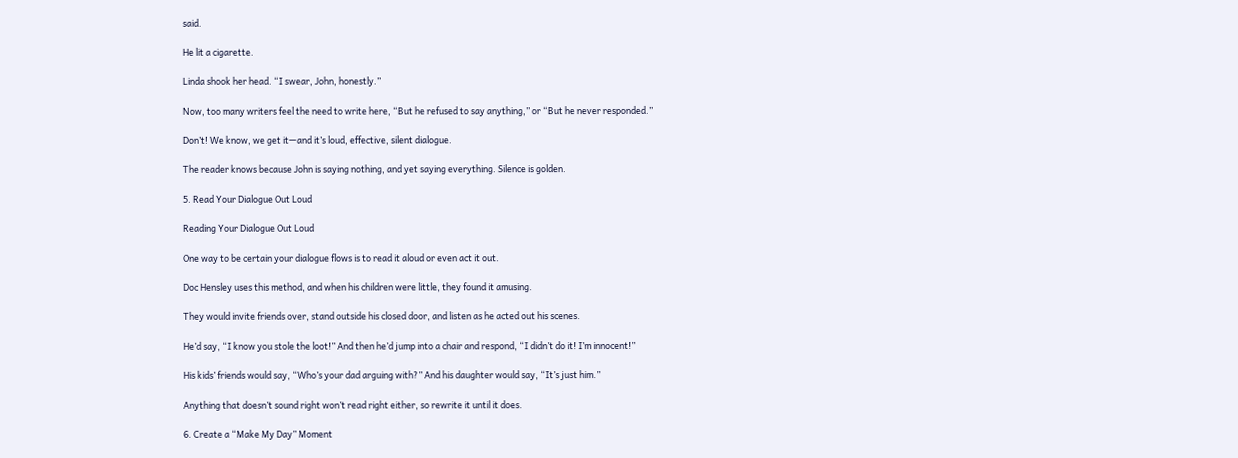said.

He lit a cigarette.

Linda shook her head. “I swear, John, honestly.”

Now, too many writers feel the need to write here, “But he refused to say anything,” or “But he never responded.”

Don’t! We know, we get it—and it’s loud, effective, silent dialogue.

The reader knows because John is saying nothing, and yet saying everything. Silence is golden.

5. Read Your Dialogue Out Loud

Reading Your Dialogue Out Loud

One way to be certain your dialogue flows is to read it aloud or even act it out.

Doc Hensley uses this method, and when his children were little, they found it amusing.

They would invite friends over, stand outside his closed door, and listen as he acted out his scenes.

He’d say, “I know you stole the loot!” And then he’d jump into a chair and respond, “I didn’t do it! I’m innocent!”

His kids’ friends would say, “Who’s your dad arguing with?” And his daughter would say, “It’s just him.”

Anything that doesn’t sound right won’t read right either, so rewrite it until it does.

6. Create a “Make My Day” Moment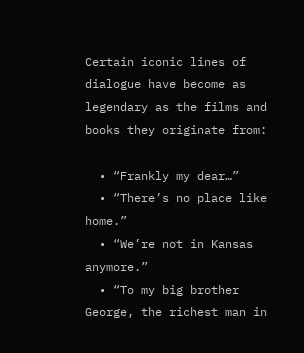Certain iconic lines of dialogue have become as legendary as the films and books they originate from:

  • “Frankly my dear…”
  • “There’s no place like home.”
  • “We’re not in Kansas anymore.”
  • “To my big brother George, the richest man in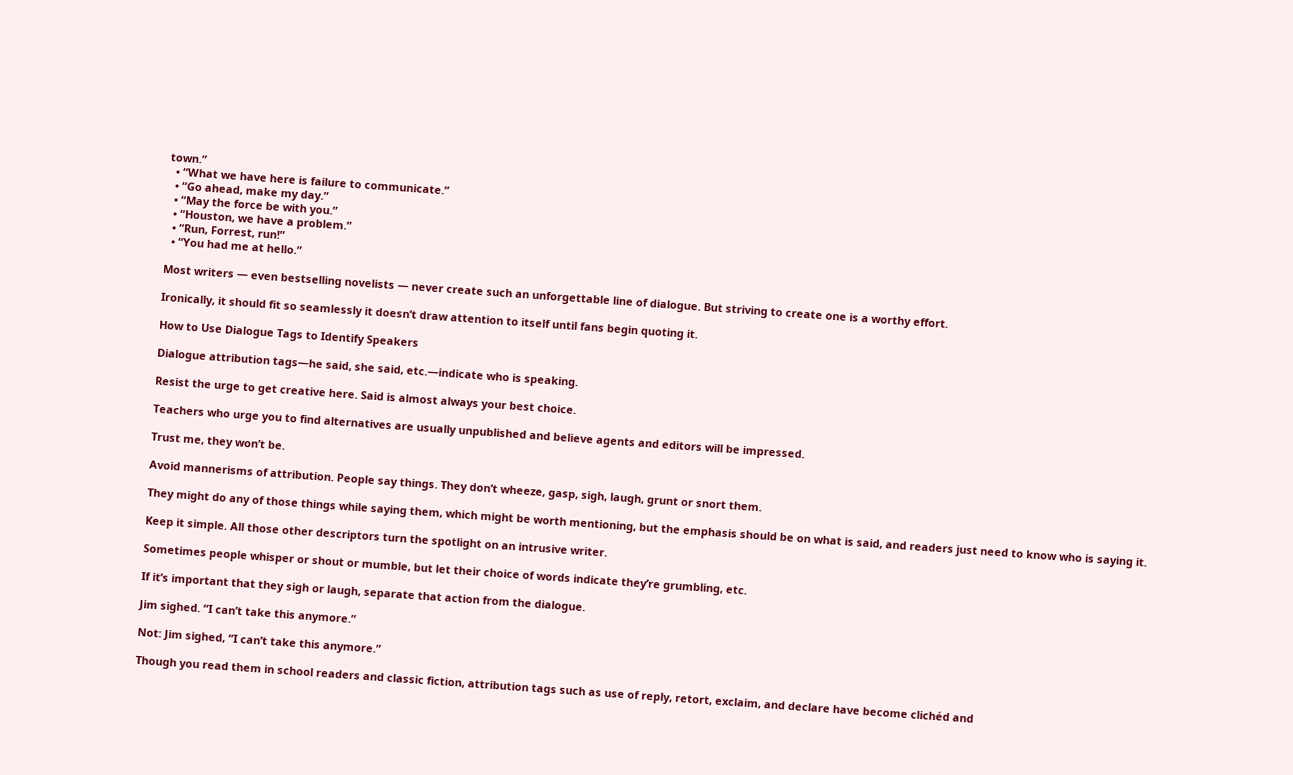town.”
  • “What we have here is failure to communicate.”
  • “Go ahead, make my day.”
  • “May the force be with you.”
  • “Houston, we have a problem.”
  • “Run, Forrest, run!”
  • “You had me at hello.”

Most writers — even bestselling novelists — never create such an unforgettable line of dialogue. But striving to create one is a worthy effort.

Ironically, it should fit so seamlessly it doesn’t draw attention to itself until fans begin quoting it.

How to Use Dialogue Tags to Identify Speakers

Dialogue attribution tags—he said, she said, etc.—indicate who is speaking.

Resist the urge to get creative here. Said is almost always your best choice.

Teachers who urge you to find alternatives are usually unpublished and believe agents and editors will be impressed.

Trust me, they won’t be.

Avoid mannerisms of attribution. People say things. They don’t wheeze, gasp, sigh, laugh, grunt or snort them.

They might do any of those things while saying them, which might be worth mentioning, but the emphasis should be on what is said, and readers just need to know who is saying it.

Keep it simple. All those other descriptors turn the spotlight on an intrusive writer.

Sometimes people whisper or shout or mumble, but let their choice of words indicate they’re grumbling, etc.

If it’s important that they sigh or laugh, separate that action from the dialogue.

Jim sighed. “I can’t take this anymore.”

Not: Jim sighed, “I can’t take this anymore.”

Though you read them in school readers and classic fiction, attribution tags such as use of reply, retort, exclaim, and declare have become clichéd and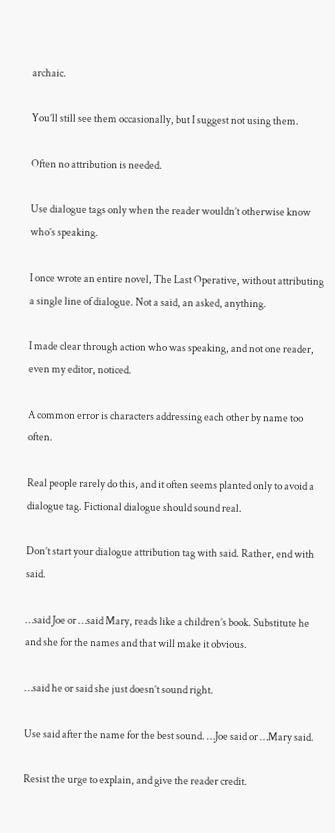archaic.

You’ll still see them occasionally, but I suggest not using them.

Often no attribution is needed.

Use dialogue tags only when the reader wouldn’t otherwise know who’s speaking.

I once wrote an entire novel, The Last Operative, without attributing a single line of dialogue. Not a said, an asked, anything.

I made clear through action who was speaking, and not one reader, even my editor, noticed.

A common error is characters addressing each other by name too often.

Real people rarely do this, and it often seems planted only to avoid a dialogue tag. Fictional dialogue should sound real.

Don’t start your dialogue attribution tag with said. Rather, end with said.

…said Joe or …said Mary, reads like a children’s book. Substitute he and she for the names and that will make it obvious.

…said he or said she just doesn’t sound right.

Use said after the name for the best sound. …Joe said or …Mary said.

Resist the urge to explain, and give the reader credit.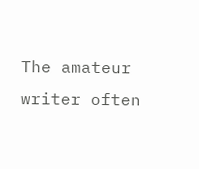The amateur writer often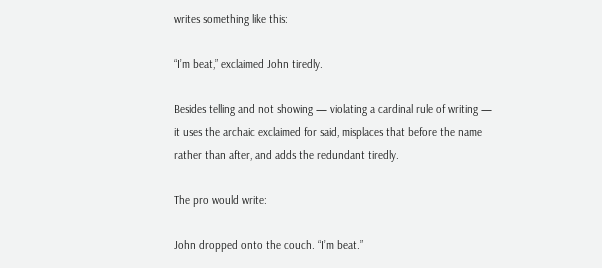writes something like this:

“I’m beat,” exclaimed John tiredly.

Besides telling and not showing — violating a cardinal rule of writing — it uses the archaic exclaimed for said, misplaces that before the name rather than after, and adds the redundant tiredly.

The pro would write:

John dropped onto the couch. “I’m beat.”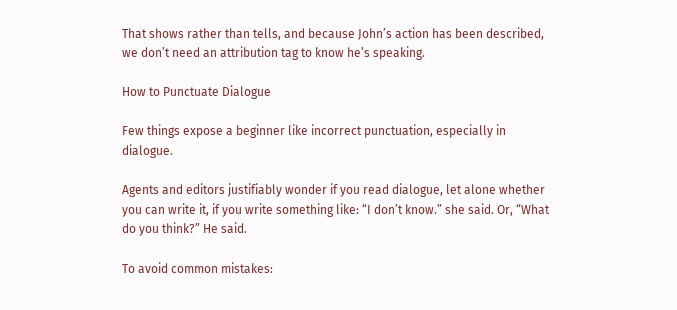That shows rather than tells, and because John’s action has been described, we don’t need an attribution tag to know he’s speaking.

How to Punctuate Dialogue

Few things expose a beginner like incorrect punctuation, especially in dialogue.

Agents and editors justifiably wonder if you read dialogue, let alone whether you can write it, if you write something like: “I don’t know.” she said. Or, “What do you think?” He said.

To avoid common mistakes: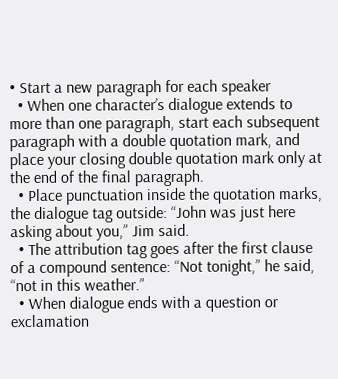• Start a new paragraph for each speaker
  • When one character’s dialogue extends to more than one paragraph, start each subsequent paragraph with a double quotation mark, and place your closing double quotation mark only at the end of the final paragraph.
  • Place punctuation inside the quotation marks, the dialogue tag outside: “John was just here asking about you,” Jim said.
  • The attribution tag goes after the first clause of a compound sentence: “Not tonight,” he said, “not in this weather.”
  • When dialogue ends with a question or exclamation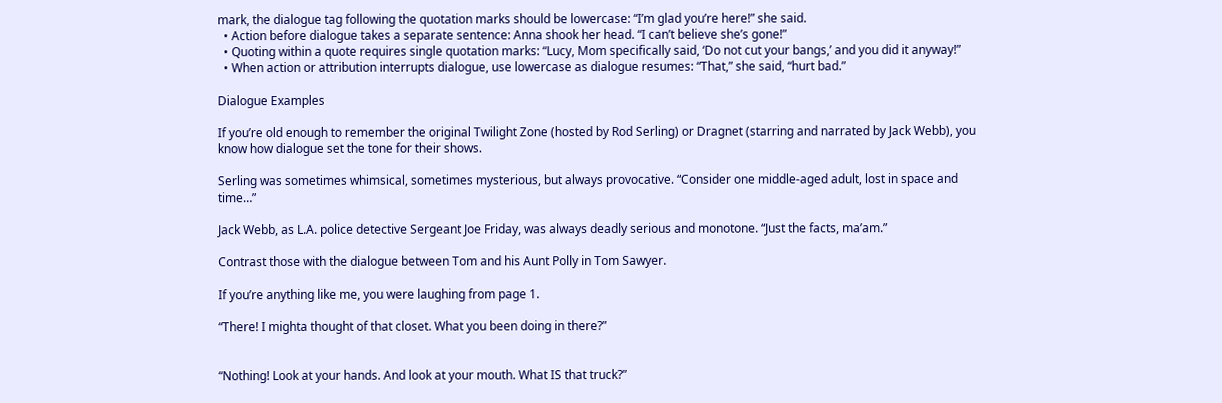mark, the dialogue tag following the quotation marks should be lowercase: “I’m glad you’re here!” she said.
  • Action before dialogue takes a separate sentence: Anna shook her head. “I can’t believe she’s gone!”
  • Quoting within a quote requires single quotation marks: “Lucy, Mom specifically said, ‘Do not cut your bangs,’ and you did it anyway!”
  • When action or attribution interrupts dialogue, use lowercase as dialogue resumes: “That,” she said, “hurt bad.”

Dialogue Examples

If you’re old enough to remember the original Twilight Zone (hosted by Rod Serling) or Dragnet (starring and narrated by Jack Webb), you know how dialogue set the tone for their shows.

Serling was sometimes whimsical, sometimes mysterious, but always provocative. “Consider one middle-aged adult, lost in space and time…”

Jack Webb, as L.A. police detective Sergeant Joe Friday, was always deadly serious and monotone. “Just the facts, ma’am.”

Contrast those with the dialogue between Tom and his Aunt Polly in Tom Sawyer.

If you’re anything like me, you were laughing from page 1.

“There! I mighta thought of that closet. What you been doing in there?”


“Nothing! Look at your hands. And look at your mouth. What IS that truck?”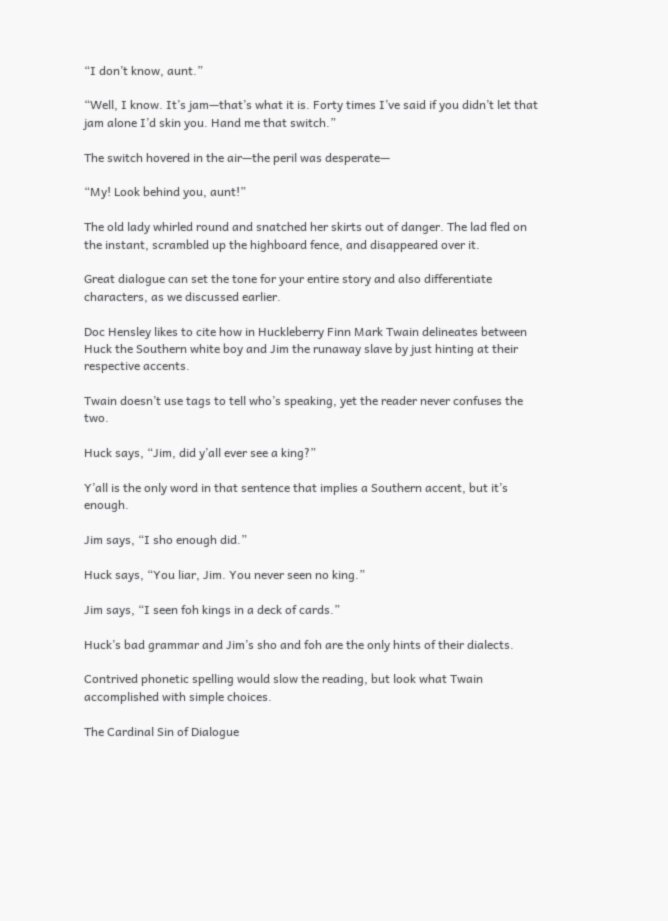“I don’t know, aunt.”

“Well, I know. It’s jam—that’s what it is. Forty times I’ve said if you didn’t let that jam alone I’d skin you. Hand me that switch.”

The switch hovered in the air—the peril was desperate—

“My! Look behind you, aunt!”

The old lady whirled round and snatched her skirts out of danger. The lad fled on the instant, scrambled up the highboard fence, and disappeared over it.

Great dialogue can set the tone for your entire story and also differentiate characters, as we discussed earlier.

Doc Hensley likes to cite how in Huckleberry Finn Mark Twain delineates between Huck the Southern white boy and Jim the runaway slave by just hinting at their respective accents.

Twain doesn’t use tags to tell who’s speaking, yet the reader never confuses the two.

Huck says, “Jim, did y’all ever see a king?”

Y’all is the only word in that sentence that implies a Southern accent, but it’s enough.

Jim says, “I sho enough did.”

Huck says, “You liar, Jim. You never seen no king.”

Jim says, “I seen foh kings in a deck of cards.”

Huck’s bad grammar and Jim’s sho and foh are the only hints of their dialects.

Contrived phonetic spelling would slow the reading, but look what Twain accomplished with simple choices.

The Cardinal Sin of Dialogue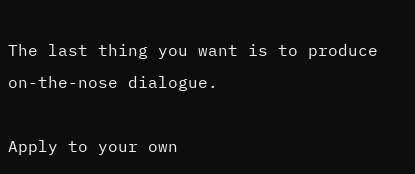The last thing you want is to produce on-the-nose dialogue.

Apply to your own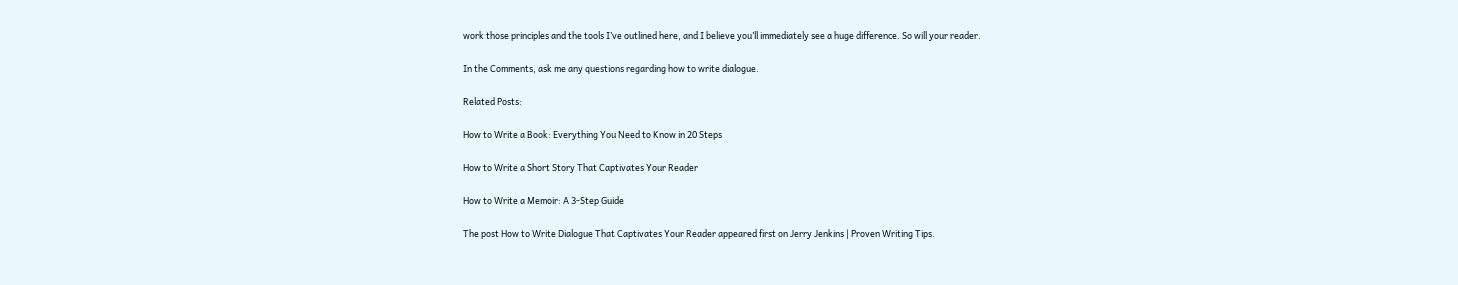work those principles and the tools I’ve outlined here, and I believe you’ll immediately see a huge difference. So will your reader.

In the Comments, ask me any questions regarding how to write dialogue.

Related Posts:

How to Write a Book: Everything You Need to Know in 20 Steps

How to Write a Short Story That Captivates Your Reader

How to Write a Memoir: A 3-Step Guide

The post How to Write Dialogue That Captivates Your Reader appeared first on Jerry Jenkins | Proven Writing Tips.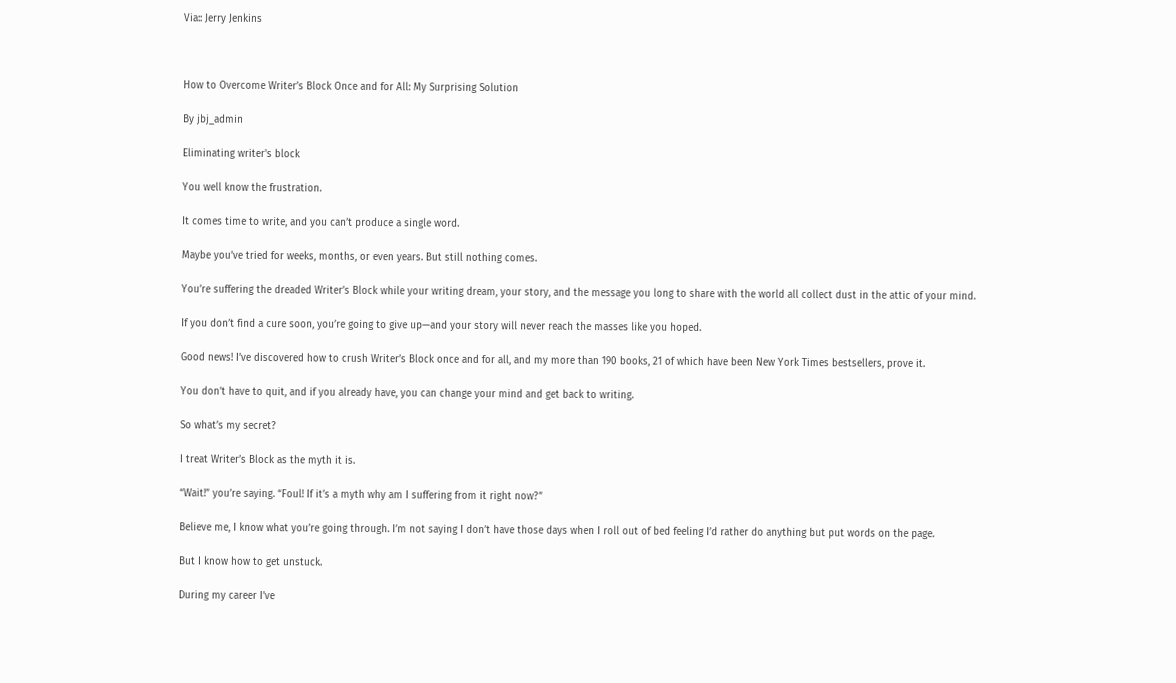Via:: Jerry Jenkins



How to Overcome Writer’s Block Once and for All: My Surprising Solution

By jbj_admin

Eliminating writer's block

You well know the frustration.

It comes time to write, and you can’t produce a single word.

Maybe you’ve tried for weeks, months, or even years. But still nothing comes.

You’re suffering the dreaded Writer’s Block while your writing dream, your story, and the message you long to share with the world all collect dust in the attic of your mind.

If you don’t find a cure soon, you’re going to give up—and your story will never reach the masses like you hoped.

Good news! I’ve discovered how to crush Writer’s Block once and for all, and my more than 190 books, 21 of which have been New York Times bestsellers, prove it.

You don’t have to quit, and if you already have, you can change your mind and get back to writing.

So what’s my secret?

I treat Writer’s Block as the myth it is.

“Wait!” you’re saying. “Foul! If it’s a myth why am I suffering from it right now?”

Believe me, I know what you’re going through. I’m not saying I don’t have those days when I roll out of bed feeling I’d rather do anything but put words on the page.

But I know how to get unstuck.

During my career I’ve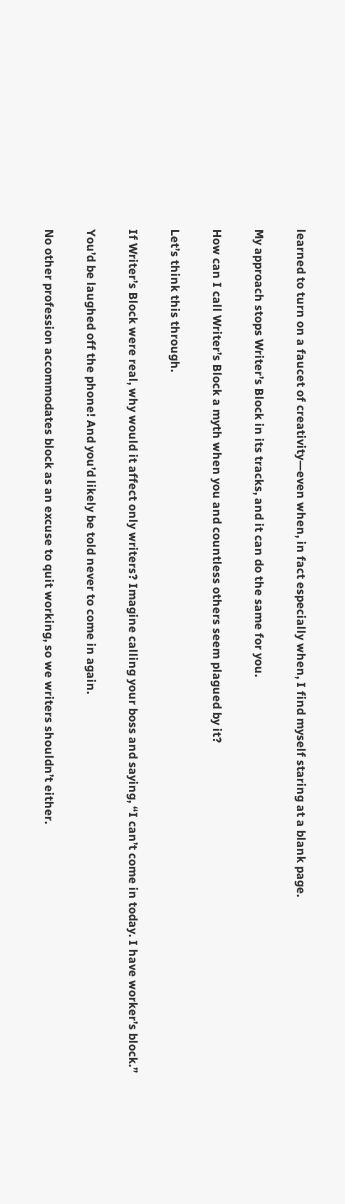learned to turn on a faucet of creativity—even when, in fact especially when, I find myself staring at a blank page.

My approach stops Writer’s Block in its tracks, and it can do the same for you.

How can I call Writer’s Block a myth when you and countless others seem plagued by it?

Let’s think this through.

If Writer’s Block were real, why would it affect only writers? Imagine calling your boss and saying, “I can’t come in today. I have worker’s block.”

You’d be laughed off the phone! And you’d likely be told never to come in again.

No other profession accommodates block as an excuse to quit working, so we writers shouldn’t either.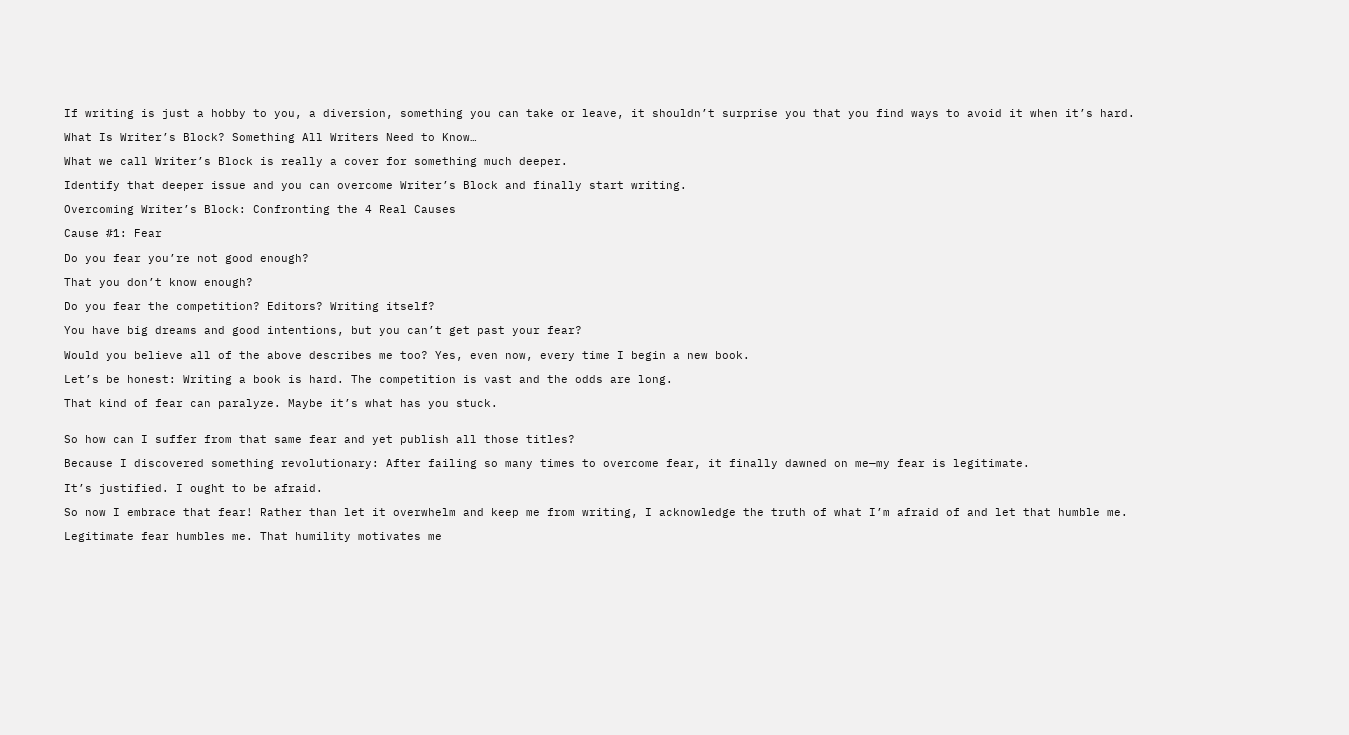If writing is just a hobby to you, a diversion, something you can take or leave, it shouldn’t surprise you that you find ways to avoid it when it’s hard.

What Is Writer’s Block? Something All Writers Need to Know…

What we call Writer’s Block is really a cover for something much deeper.

Identify that deeper issue and you can overcome Writer’s Block and finally start writing.

Overcoming Writer’s Block: Confronting the 4 Real Causes

Cause #1: Fear

Do you fear you’re not good enough?

That you don’t know enough?

Do you fear the competition? Editors? Writing itself?

You have big dreams and good intentions, but you can’t get past your fear?

Would you believe all of the above describes me too? Yes, even now, every time I begin a new book.

Let’s be honest: Writing a book is hard. The competition is vast and the odds are long.

That kind of fear can paralyze. Maybe it’s what has you stuck.


So how can I suffer from that same fear and yet publish all those titles?

Because I discovered something revolutionary: After failing so many times to overcome fear, it finally dawned on me—my fear is legitimate.

It’s justified. I ought to be afraid.

So now I embrace that fear! Rather than let it overwhelm and keep me from writing, I acknowledge the truth of what I’m afraid of and let that humble me.

Legitimate fear humbles me. That humility motivates me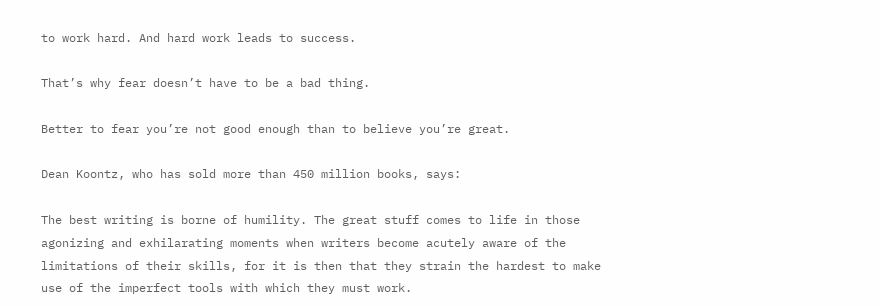to work hard. And hard work leads to success.

That’s why fear doesn’t have to be a bad thing.

Better to fear you’re not good enough than to believe you’re great.

Dean Koontz, who has sold more than 450 million books, says:

The best writing is borne of humility. The great stuff comes to life in those agonizing and exhilarating moments when writers become acutely aware of the limitations of their skills, for it is then that they strain the hardest to make use of the imperfect tools with which they must work.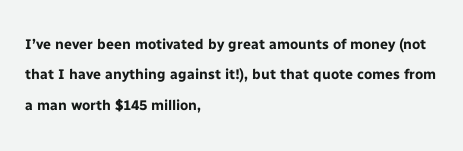I’ve never been motivated by great amounts of money (not that I have anything against it!), but that quote comes from a man worth $145 million,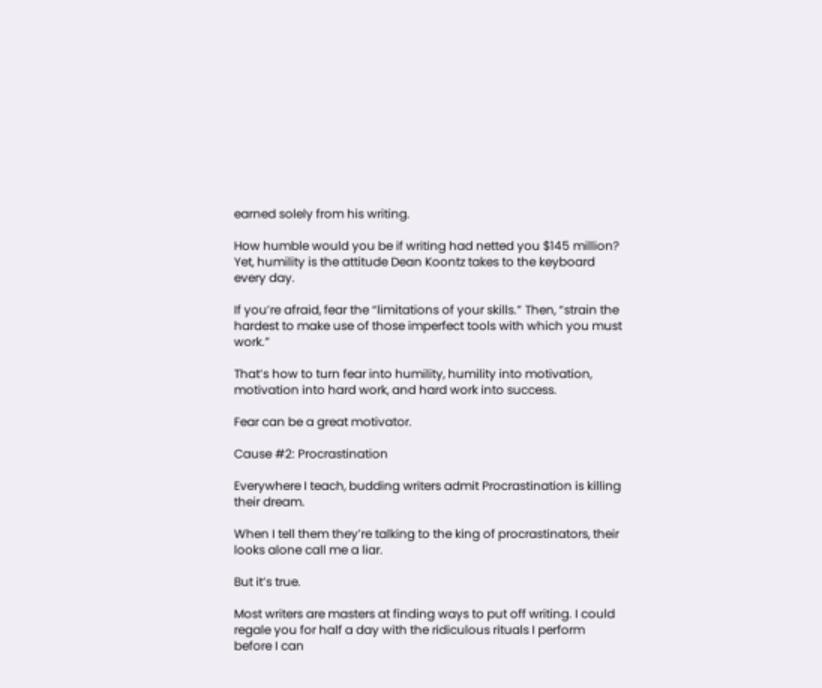earned solely from his writing.

How humble would you be if writing had netted you $145 million? Yet, humility is the attitude Dean Koontz takes to the keyboard every day.

If you’re afraid, fear the “limitations of your skills.” Then, “strain the hardest to make use of those imperfect tools with which you must work.”

That’s how to turn fear into humility, humility into motivation, motivation into hard work, and hard work into success.

Fear can be a great motivator.

Cause #2: Procrastination

Everywhere I teach, budding writers admit Procrastination is killing their dream.

When I tell them they’re talking to the king of procrastinators, their looks alone call me a liar.

But it’s true.

Most writers are masters at finding ways to put off writing. I could regale you for half a day with the ridiculous rituals I perform before I can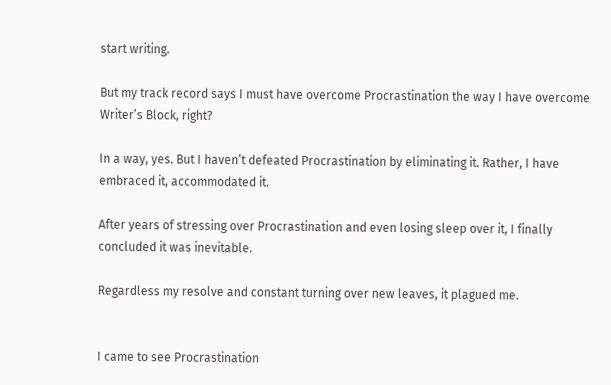start writing.

But my track record says I must have overcome Procrastination the way I have overcome Writer’s Block, right?

In a way, yes. But I haven’t defeated Procrastination by eliminating it. Rather, I have embraced it, accommodated it.

After years of stressing over Procrastination and even losing sleep over it, I finally concluded it was inevitable.

Regardless my resolve and constant turning over new leaves, it plagued me.


I came to see Procrastination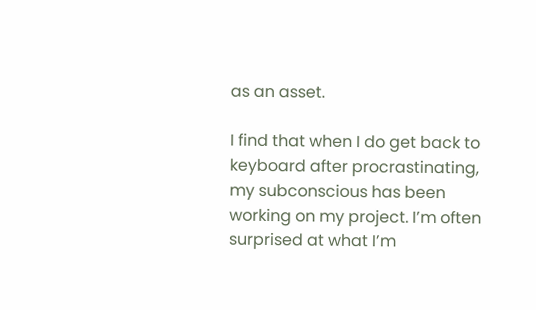as an asset.

I find that when I do get back to keyboard after procrastinating, my subconscious has been working on my project. I’m often surprised at what I’m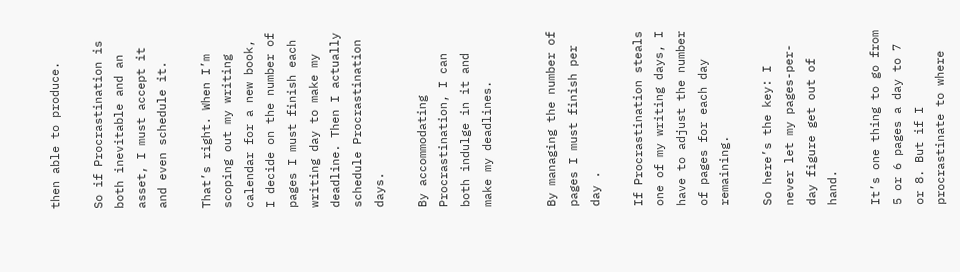then able to produce.

So if Procrastination is both inevitable and an asset, I must accept it and even schedule it.

That’s right. When I’m scoping out my writing calendar for a new book, I decide on the number of pages I must finish each writing day to make my deadline. Then I actually schedule Procrastination days.

By accommodating Procrastination, I can both indulge in it and make my deadlines.


By managing the number of pages I must finish per day .

If Procrastination steals one of my writing days, I have to adjust the number of pages for each day remaining.

So here’s the key: I never let my pages-per-day figure get out of hand.

It’s one thing to go from 5 or 6 pages a day to 7 or 8. But if I procrastinate to where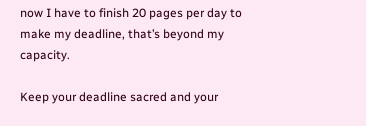now I have to finish 20 pages per day to make my deadline, that’s beyond my capacity.

Keep your deadline sacred and your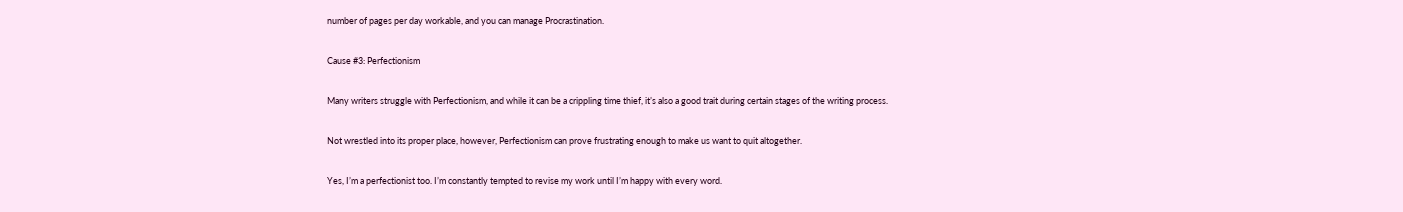number of pages per day workable, and you can manage Procrastination.

Cause #3: Perfectionism

Many writers struggle with Perfectionism, and while it can be a crippling time thief, it’s also a good trait during certain stages of the writing process.

Not wrestled into its proper place, however, Perfectionism can prove frustrating enough to make us want to quit altogether.

Yes, I’m a perfectionist too. I’m constantly tempted to revise my work until I’m happy with every word.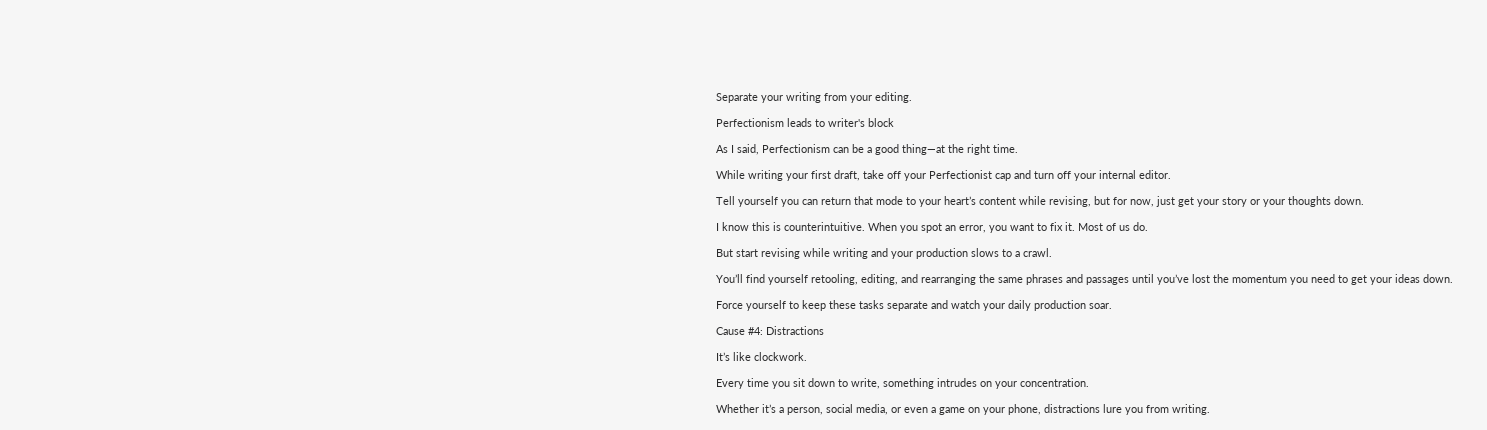Separate your writing from your editing.

Perfectionism leads to writer's block

As I said, Perfectionism can be a good thing—at the right time.

While writing your first draft, take off your Perfectionist cap and turn off your internal editor.

Tell yourself you can return that mode to your heart’s content while revising, but for now, just get your story or your thoughts down.

I know this is counterintuitive. When you spot an error, you want to fix it. Most of us do.

But start revising while writing and your production slows to a crawl.

You’ll find yourself retooling, editing, and rearranging the same phrases and passages until you’ve lost the momentum you need to get your ideas down.

Force yourself to keep these tasks separate and watch your daily production soar.

Cause #4: Distractions

It’s like clockwork.

Every time you sit down to write, something intrudes on your concentration.

Whether it’s a person, social media, or even a game on your phone, distractions lure you from writing.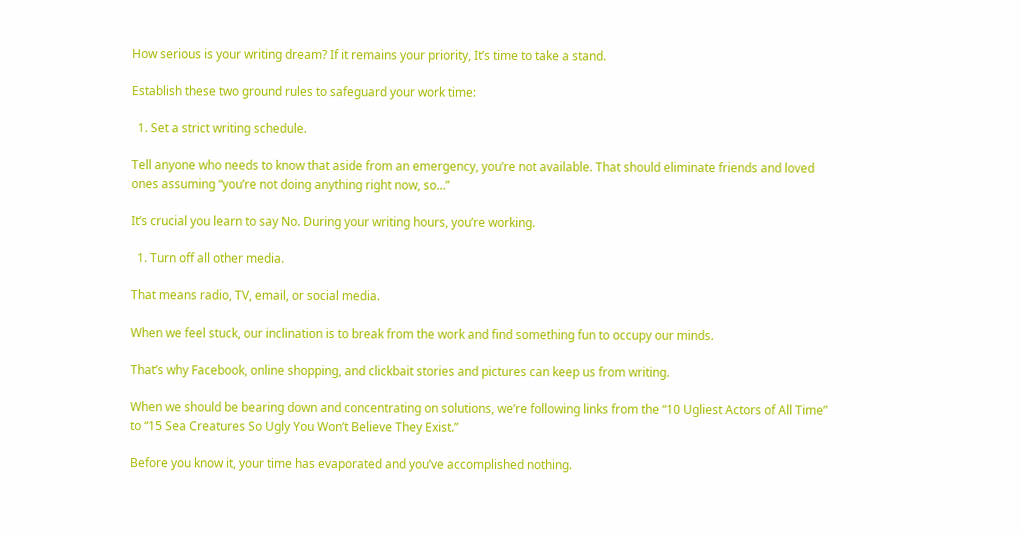How serious is your writing dream? If it remains your priority, It’s time to take a stand.

Establish these two ground rules to safeguard your work time:

  1. Set a strict writing schedule.

Tell anyone who needs to know that aside from an emergency, you’re not available. That should eliminate friends and loved ones assuming “you’re not doing anything right now, so…”

It’s crucial you learn to say No. During your writing hours, you’re working.

  1. Turn off all other media.

That means radio, TV, email, or social media.

When we feel stuck, our inclination is to break from the work and find something fun to occupy our minds.

That’s why Facebook, online shopping, and clickbait stories and pictures can keep us from writing.

When we should be bearing down and concentrating on solutions, we’re following links from the “10 Ugliest Actors of All Time” to “15 Sea Creatures So Ugly You Won’t Believe They Exist.”

Before you know it, your time has evaporated and you’ve accomplished nothing.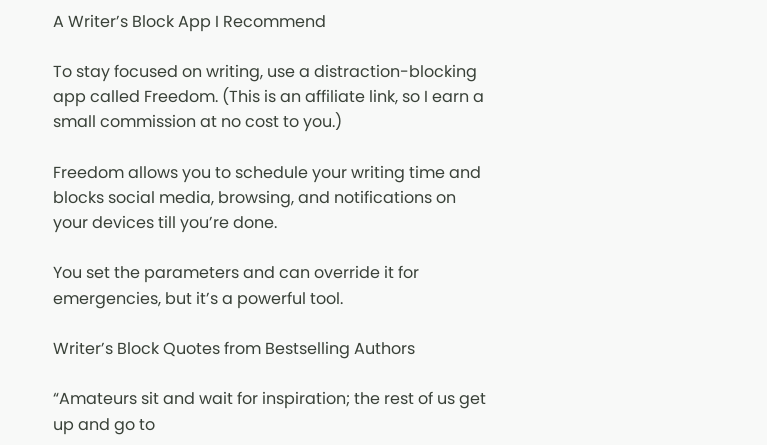A Writer’s Block App I Recommend

To stay focused on writing, use a distraction-blocking app called Freedom. (This is an affiliate link, so I earn a small commission at no cost to you.)

Freedom allows you to schedule your writing time and blocks social media, browsing, and notifications on your devices till you’re done.

You set the parameters and can override it for emergencies, but it’s a powerful tool.

Writer’s Block Quotes from Bestselling Authors

“Amateurs sit and wait for inspiration; the rest of us get up and go to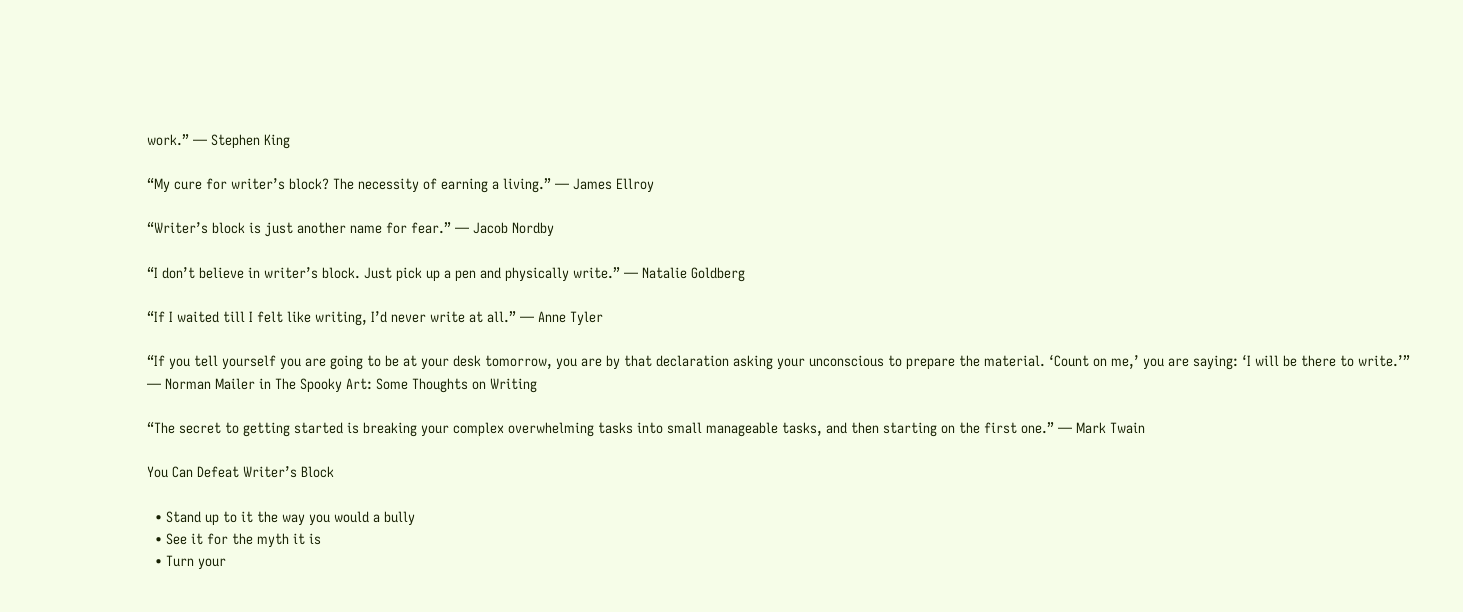work.” — Stephen King

“My cure for writer’s block? The necessity of earning a living.” — James Ellroy

“Writer’s block is just another name for fear.” — Jacob Nordby

“I don’t believe in writer’s block. Just pick up a pen and physically write.” — Natalie Goldberg

“If I waited till I felt like writing, I’d never write at all.” — Anne Tyler

“If you tell yourself you are going to be at your desk tomorrow, you are by that declaration asking your unconscious to prepare the material. ‘Count on me,’ you are saying: ‘I will be there to write.’” — Norman Mailer in The Spooky Art: Some Thoughts on Writing

“The secret to getting started is breaking your complex overwhelming tasks into small manageable tasks, and then starting on the first one.” — Mark Twain

You Can Defeat Writer’s Block

  • Stand up to it the way you would a bully
  • See it for the myth it is
  • Turn your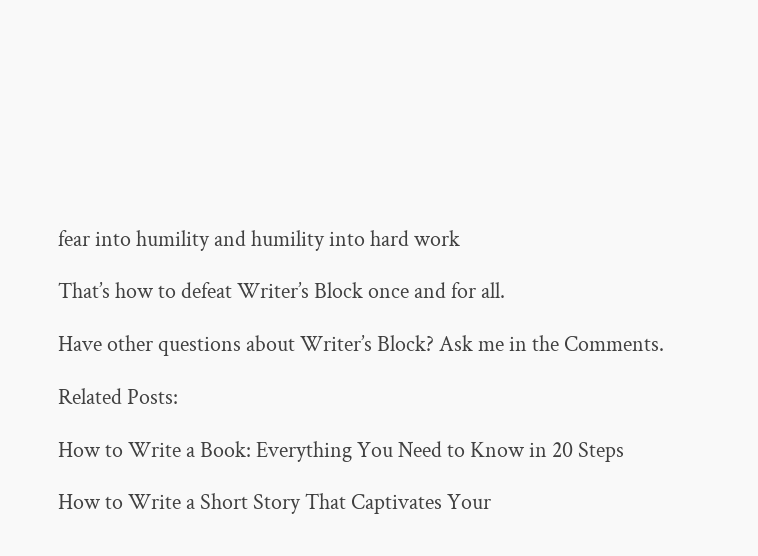fear into humility and humility into hard work

That’s how to defeat Writer’s Block once and for all.

Have other questions about Writer’s Block? Ask me in the Comments.

Related Posts:

How to Write a Book: Everything You Need to Know in 20 Steps

How to Write a Short Story That Captivates Your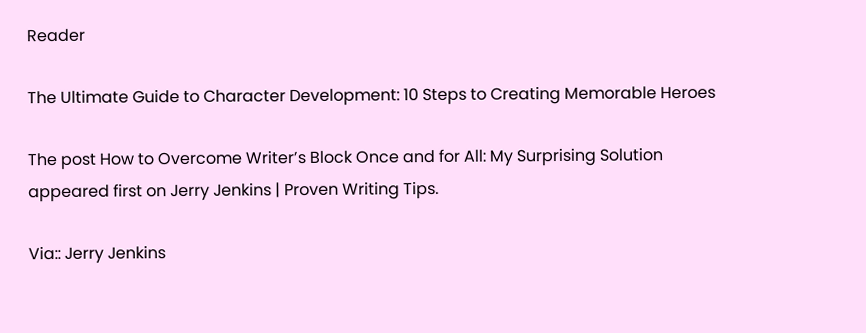Reader

The Ultimate Guide to Character Development: 10 Steps to Creating Memorable Heroes

The post How to Overcome Writer’s Block Once and for All: My Surprising Solution appeared first on Jerry Jenkins | Proven Writing Tips.

Via:: Jerry Jenkins